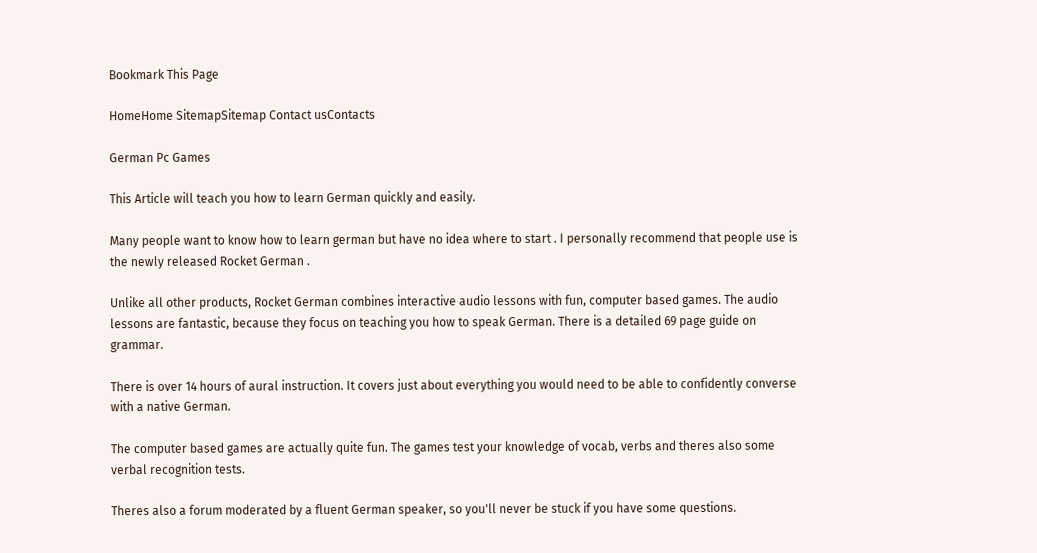Bookmark This Page

HomeHome SitemapSitemap Contact usContacts

German Pc Games

This Article will teach you how to learn German quickly and easily.

Many people want to know how to learn german but have no idea where to start . I personally recommend that people use is the newly released Rocket German .

Unlike all other products, Rocket German combines interactive audio lessons with fun, computer based games. The audio lessons are fantastic, because they focus on teaching you how to speak German. There is a detailed 69 page guide on grammar.

There is over 14 hours of aural instruction. It covers just about everything you would need to be able to confidently converse with a native German.

The computer based games are actually quite fun. The games test your knowledge of vocab, verbs and theres also some verbal recognition tests.

Theres also a forum moderated by a fluent German speaker, so you'll never be stuck if you have some questions.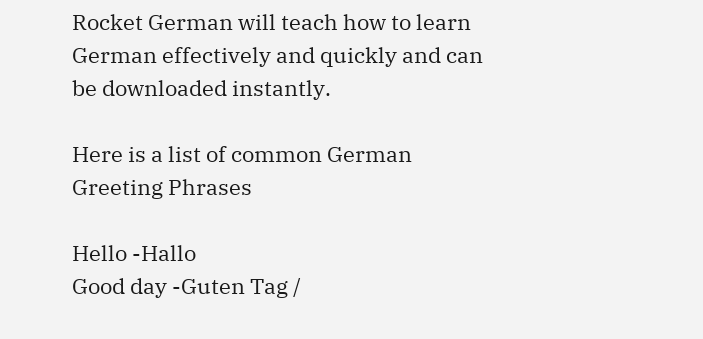Rocket German will teach how to learn German effectively and quickly and can be downloaded instantly.

Here is a list of common German Greeting Phrases

Hello -Hallo
Good day -Guten Tag /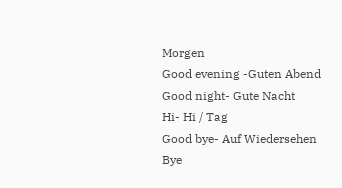Morgen
Good evening -Guten Abend
Good night- Gute Nacht
Hi- Hi / Tag
Good bye- Auf Wiedersehen
Bye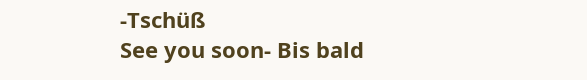-Tschüß
See you soon- Bis bald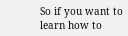So if you want to learn how to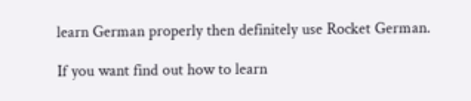learn German properly then definitely use Rocket German.

If you want find out how to learn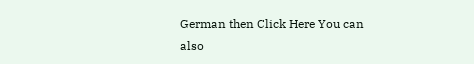German then Click Here You can also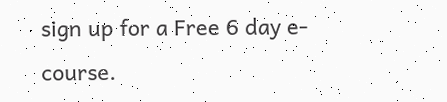sign up for a Free 6 day e-course.